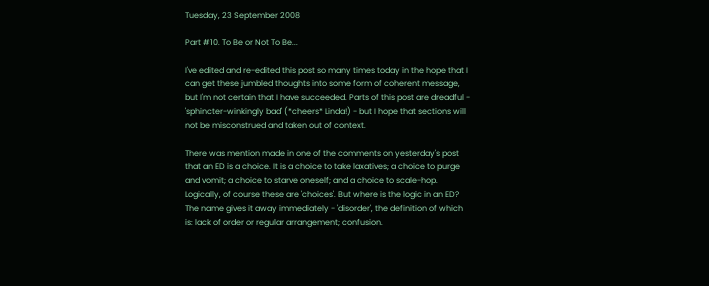Tuesday, 23 September 2008

Part #10. To Be or Not To Be...

I've edited and re-edited this post so many times today in the hope that I can get these jumbled thoughts into some form of coherent message, but I'm not certain that I have succeeded. Parts of this post are dreadful - 'sphincter-winkingly bad' (*cheers* Linda!) - but I hope that sections will not be misconstrued and taken out of context.

There was mention made in one of the comments on yesterday's post that an ED is a choice. It is a choice to take laxatives; a choice to purge and vomit; a choice to starve oneself; and a choice to scale-hop. Logically, of course these are 'choices'. But where is the logic in an ED? The name gives it away immediately - 'disorder', the definition of which is: lack of order or regular arrangement; confusion.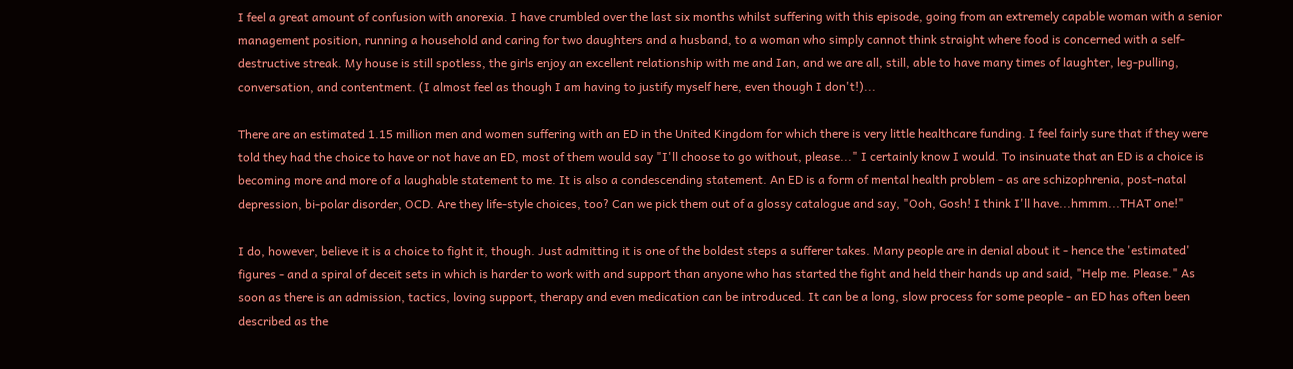I feel a great amount of confusion with anorexia. I have crumbled over the last six months whilst suffering with this episode, going from an extremely capable woman with a senior management position, running a household and caring for two daughters and a husband, to a woman who simply cannot think straight where food is concerned with a self-destructive streak. My house is still spotless, the girls enjoy an excellent relationship with me and Ian, and we are all, still, able to have many times of laughter, leg-pulling, conversation, and contentment. (I almost feel as though I am having to justify myself here, even though I don't!)...

There are an estimated 1.15 million men and women suffering with an ED in the United Kingdom for which there is very little healthcare funding. I feel fairly sure that if they were told they had the choice to have or not have an ED, most of them would say "I'll choose to go without, please..." I certainly know I would. To insinuate that an ED is a choice is becoming more and more of a laughable statement to me. It is also a condescending statement. An ED is a form of mental health problem - as are schizophrenia, post-natal depression, bi-polar disorder, OCD. Are they life-style choices, too? Can we pick them out of a glossy catalogue and say, "Ooh, Gosh! I think I'll have...hmmm...THAT one!"

I do, however, believe it is a choice to fight it, though. Just admitting it is one of the boldest steps a sufferer takes. Many people are in denial about it - hence the 'estimated' figures - and a spiral of deceit sets in which is harder to work with and support than anyone who has started the fight and held their hands up and said, "Help me. Please." As soon as there is an admission, tactics, loving support, therapy and even medication can be introduced. It can be a long, slow process for some people - an ED has often been described as the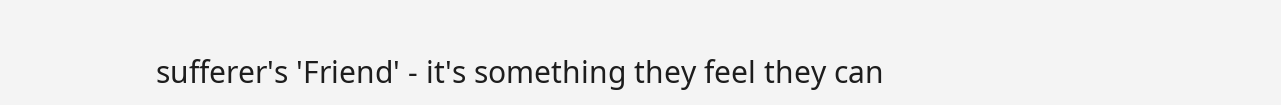sufferer's 'Friend' - it's something they feel they can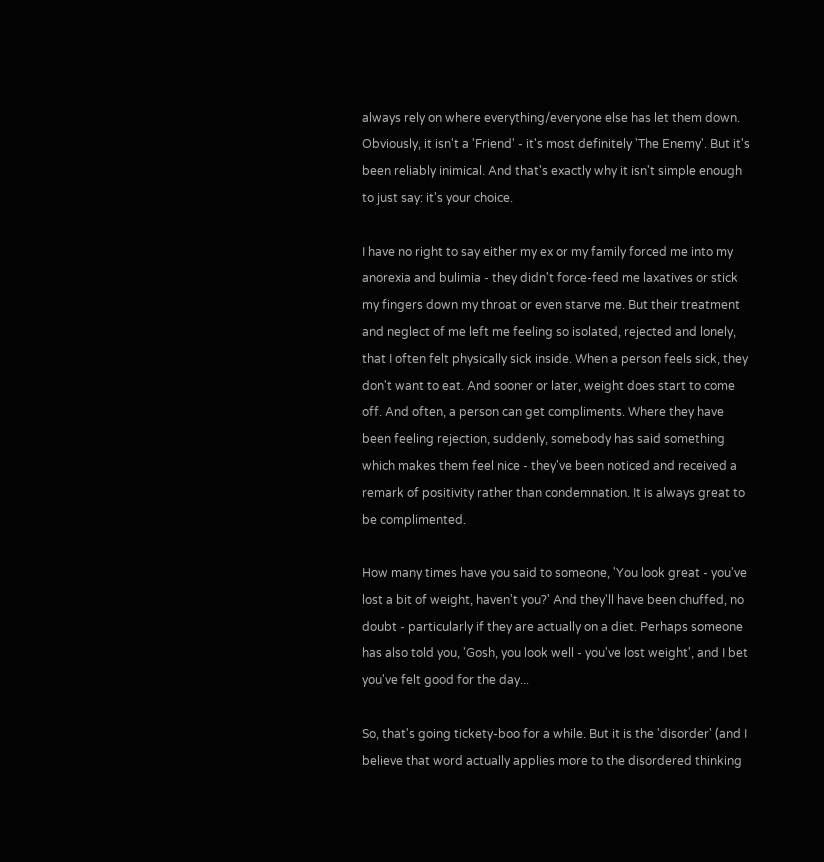always rely on where everything/everyone else has let them down. Obviously, it isn't a 'Friend' - it's most definitely 'The Enemy'. But it's been reliably inimical. And that's exactly why it isn't simple enough to just say: it's your choice.

I have no right to say either my ex or my family forced me into my anorexia and bulimia - they didn't force-feed me laxatives or stick my fingers down my throat or even starve me. But their treatment and neglect of me left me feeling so isolated, rejected and lonely, that I often felt physically sick inside. When a person feels sick, they don't want to eat. And sooner or later, weight does start to come off. And often, a person can get compliments. Where they have been feeling rejection, suddenly, somebody has said something which makes them feel nice - they've been noticed and received a remark of positivity rather than condemnation. It is always great to be complimented.

How many times have you said to someone, 'You look great - you've lost a bit of weight, haven't you?' And they'll have been chuffed, no doubt - particularly if they are actually on a diet. Perhaps someone has also told you, 'Gosh, you look well - you've lost weight', and I bet you've felt good for the day...

So, that's going tickety-boo for a while. But it is the 'disorder' (and I believe that word actually applies more to the disordered thinking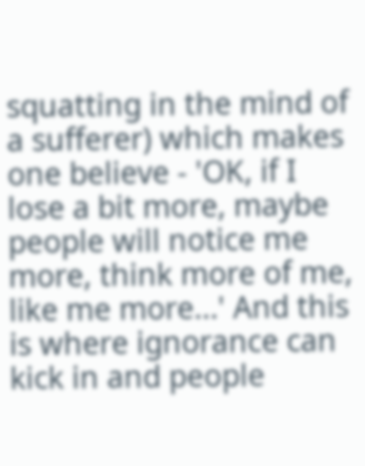squatting in the mind of a sufferer) which makes one believe - 'OK, if I lose a bit more, maybe people will notice me more, think more of me, like me more...' And this is where ignorance can kick in and people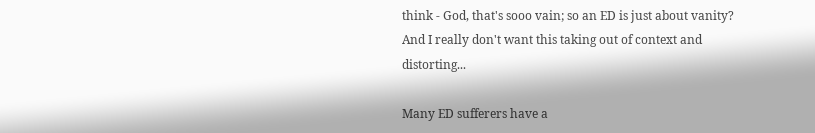think - God, that's sooo vain; so an ED is just about vanity? And I really don't want this taking out of context and distorting...

Many ED sufferers have a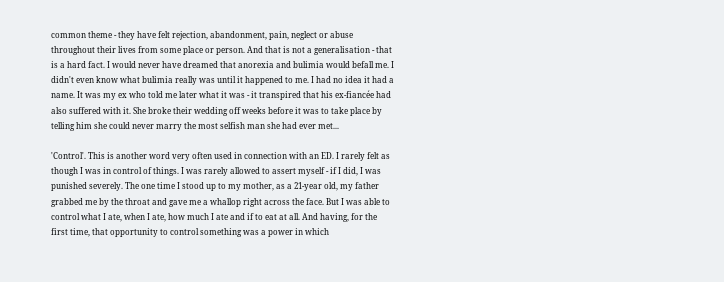common theme - they have felt rejection, abandonment, pain, neglect or abuse throughout their lives from some place or person. And that is not a generalisation - that is a hard fact. I would never have dreamed that anorexia and bulimia would befall me. I didn't even know what bulimia really was until it happened to me. I had no idea it had a name. It was my ex who told me later what it was - it transpired that his ex-fiancée had also suffered with it. She broke their wedding off weeks before it was to take place by telling him she could never marry the most selfish man she had ever met...

'Control'. This is another word very often used in connection with an ED. I rarely felt as though I was in control of things. I was rarely allowed to assert myself - if I did, I was punished severely. The one time I stood up to my mother, as a 21-year old, my father grabbed me by the throat and gave me a whallop right across the face. But I was able to control what I ate, when I ate, how much I ate and if to eat at all. And having, for the first time, that opportunity to control something was a power in which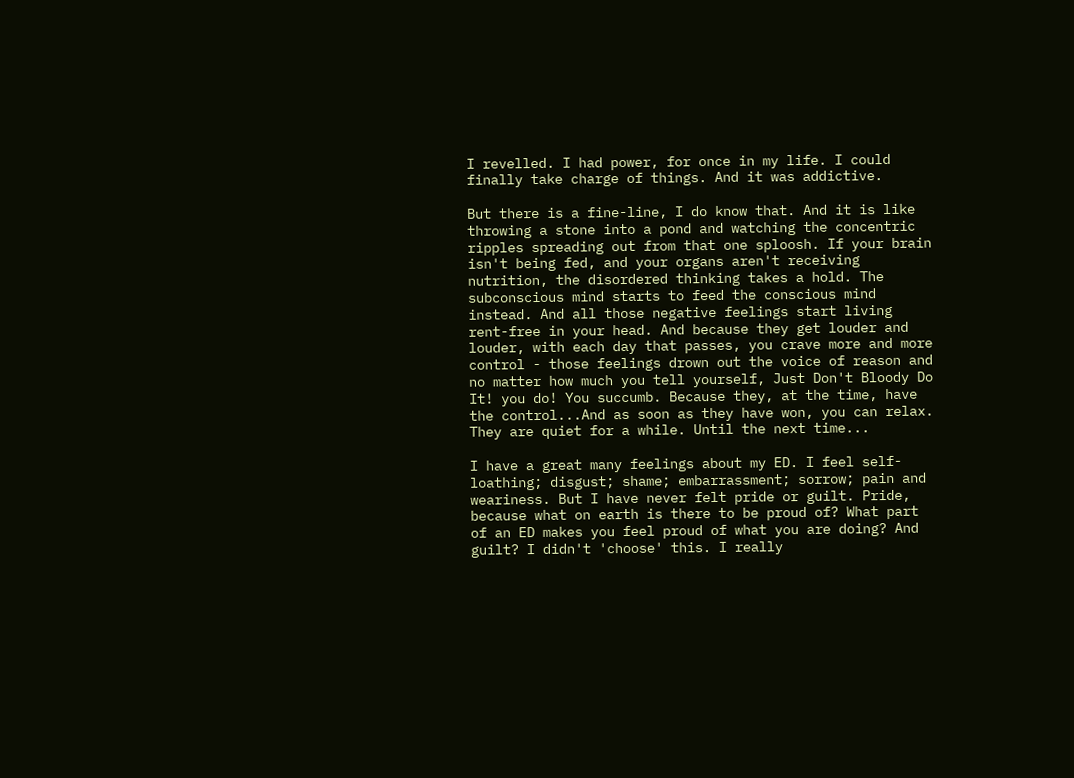I revelled. I had power, for once in my life. I could finally take charge of things. And it was addictive.

But there is a fine-line, I do know that. And it is like throwing a stone into a pond and watching the concentric ripples spreading out from that one sploosh. If your brain isn't being fed, and your organs aren't receiving nutrition, the disordered thinking takes a hold. The subconscious mind starts to feed the conscious mind instead. And all those negative feelings start living rent-free in your head. And because they get louder and louder, with each day that passes, you crave more and more control - those feelings drown out the voice of reason and no matter how much you tell yourself, Just Don't Bloody Do It! you do! You succumb. Because they, at the time, have the control...And as soon as they have won, you can relax. They are quiet for a while. Until the next time...

I have a great many feelings about my ED. I feel self-loathing; disgust; shame; embarrassment; sorrow; pain and weariness. But I have never felt pride or guilt. Pride, because what on earth is there to be proud of? What part of an ED makes you feel proud of what you are doing? And guilt? I didn't 'choose' this. I really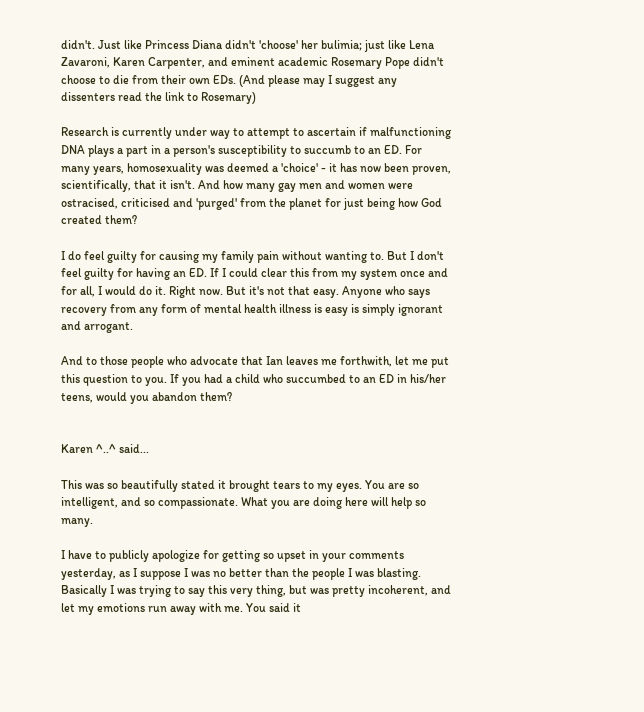didn't. Just like Princess Diana didn't 'choose' her bulimia; just like Lena Zavaroni, Karen Carpenter, and eminent academic Rosemary Pope didn't choose to die from their own EDs. (And please may I suggest any dissenters read the link to Rosemary)

Research is currently under way to attempt to ascertain if malfunctioning DNA plays a part in a person's susceptibility to succumb to an ED. For many years, homosexuality was deemed a 'choice' - it has now been proven, scientifically, that it isn't. And how many gay men and women were ostracised, criticised and 'purged' from the planet for just being how God created them?

I do feel guilty for causing my family pain without wanting to. But I don't feel guilty for having an ED. If I could clear this from my system once and for all, I would do it. Right now. But it's not that easy. Anyone who says recovery from any form of mental health illness is easy is simply ignorant and arrogant.

And to those people who advocate that Ian leaves me forthwith, let me put this question to you. If you had a child who succumbed to an ED in his/her teens, would you abandon them?


Karen ^..^ said...

This was so beautifully stated it brought tears to my eyes. You are so intelligent, and so compassionate. What you are doing here will help so many.

I have to publicly apologize for getting so upset in your comments yesterday, as I suppose I was no better than the people I was blasting. Basically I was trying to say this very thing, but was pretty incoherent, and let my emotions run away with me. You said it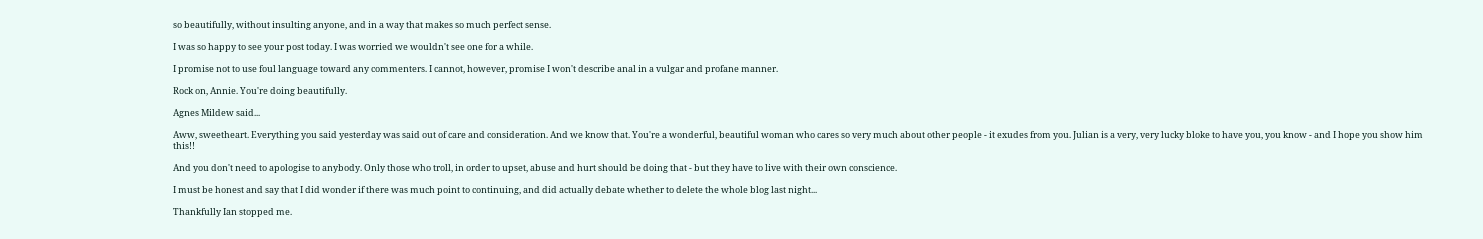so beautifully, without insulting anyone, and in a way that makes so much perfect sense.

I was so happy to see your post today. I was worried we wouldn't see one for a while.

I promise not to use foul language toward any commenters. I cannot, however, promise I won't describe anal in a vulgar and profane manner.

Rock on, Annie. You're doing beautifully.

Agnes Mildew said...

Aww, sweetheart. Everything you said yesterday was said out of care and consideration. And we know that. You're a wonderful, beautiful woman who cares so very much about other people - it exudes from you. Julian is a very, very lucky bloke to have you, you know - and I hope you show him this!!

And you don't need to apologise to anybody. Only those who troll, in order to upset, abuse and hurt should be doing that - but they have to live with their own conscience.

I must be honest and say that I did wonder if there was much point to continuing, and did actually debate whether to delete the whole blog last night...

Thankfully Ian stopped me.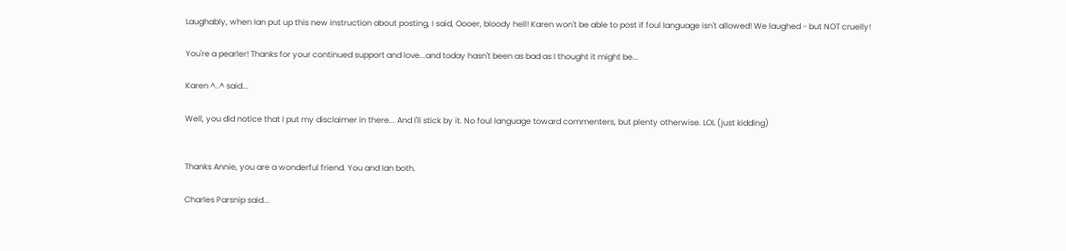Laughably, when Ian put up this new instruction about posting, I said, Oooer, bloody hell! Karen won't be able to post if foul language isn't allowed! We laughed - but NOT cruelly!

You're a pearler! Thanks for your continued support and love...and today hasn't been as bad as I thought it might be...

Karen ^..^ said...

Well, you did notice that I put my disclaimer in there... And I'll stick by it. No foul language toward commenters, but plenty otherwise. LOL (just kidding)


Thanks Annie, you are a wonderful friend. You and Ian both.

Charles Parsnip said...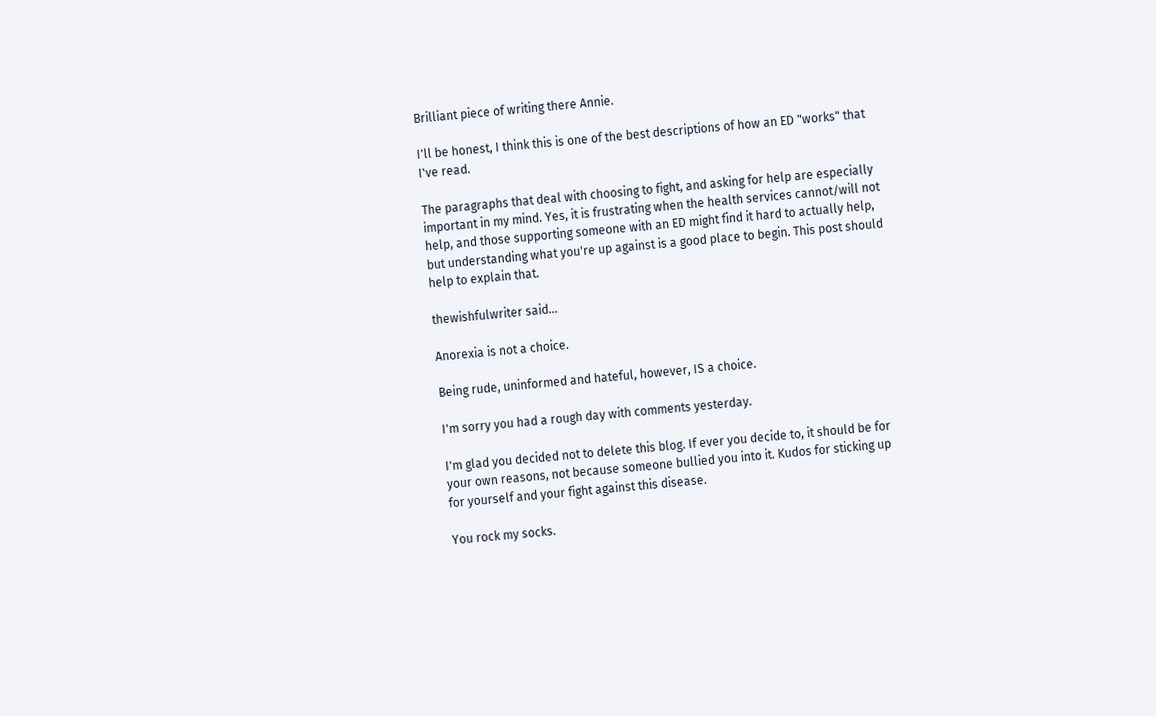Brilliant piece of writing there Annie.

I'll be honest, I think this is one of the best descriptions of how an ED "works" that I've read.

The paragraphs that deal with choosing to fight, and asking for help are especially important in my mind. Yes, it is frustrating when the health services cannot/will not help, and those supporting someone with an ED might find it hard to actually help, but understanding what you're up against is a good place to begin. This post should help to explain that.

thewishfulwriter said...

Anorexia is not a choice.

Being rude, uninformed and hateful, however, IS a choice.

I'm sorry you had a rough day with comments yesterday.

I'm glad you decided not to delete this blog. If ever you decide to, it should be for your own reasons, not because someone bullied you into it. Kudos for sticking up for yourself and your fight against this disease.

You rock my socks.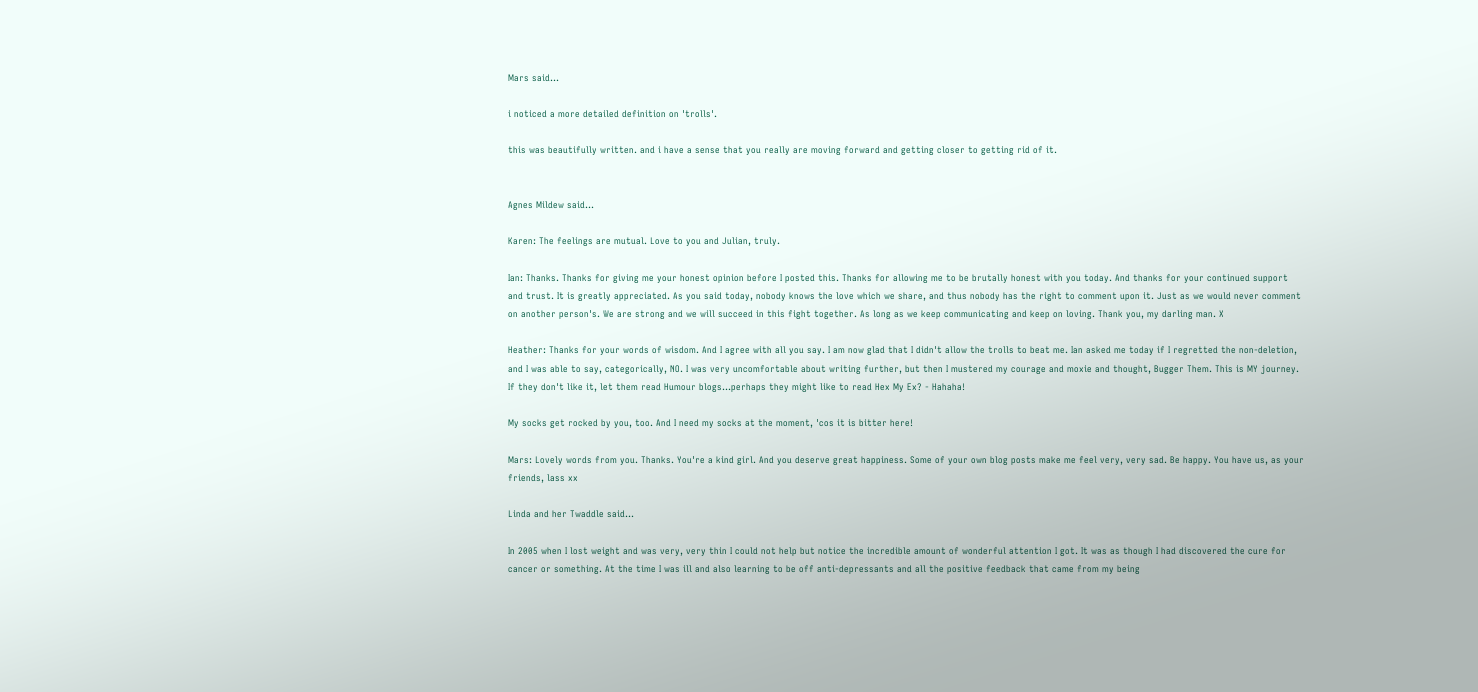Mars said...

i noticed a more detailed definition on 'trolls'.

this was beautifully written. and i have a sense that you really are moving forward and getting closer to getting rid of it.


Agnes Mildew said...

Karen: The feelings are mutual. Love to you and Julian, truly.

Ian: Thanks. Thanks for giving me your honest opinion before I posted this. Thanks for allowing me to be brutally honest with you today. And thanks for your continued support and trust. It is greatly appreciated. As you said today, nobody knows the love which we share, and thus nobody has the right to comment upon it. Just as we would never comment on another person's. We are strong and we will succeed in this fight together. As long as we keep communicating and keep on loving. Thank you, my darling man. X

Heather: Thanks for your words of wisdom. And I agree with all you say. I am now glad that I didn't allow the trolls to beat me. Ian asked me today if I regretted the non-deletion, and I was able to say, categorically, NO. I was very uncomfortable about writing further, but then I mustered my courage and moxie and thought, Bugger Them. This is MY journey. If they don't like it, let them read Humour blogs...perhaps they might like to read Hex My Ex? - Hahaha!

My socks get rocked by you, too. And I need my socks at the moment, 'cos it is bitter here!

Mars: Lovely words from you. Thanks. You're a kind girl. And you deserve great happiness. Some of your own blog posts make me feel very, very sad. Be happy. You have us, as your friends, lass xx

Linda and her Twaddle said...

In 2005 when I lost weight and was very, very thin I could not help but notice the incredible amount of wonderful attention I got. It was as though I had discovered the cure for cancer or something. At the time I was ill and also learning to be off anti-depressants and all the positive feedback that came from my being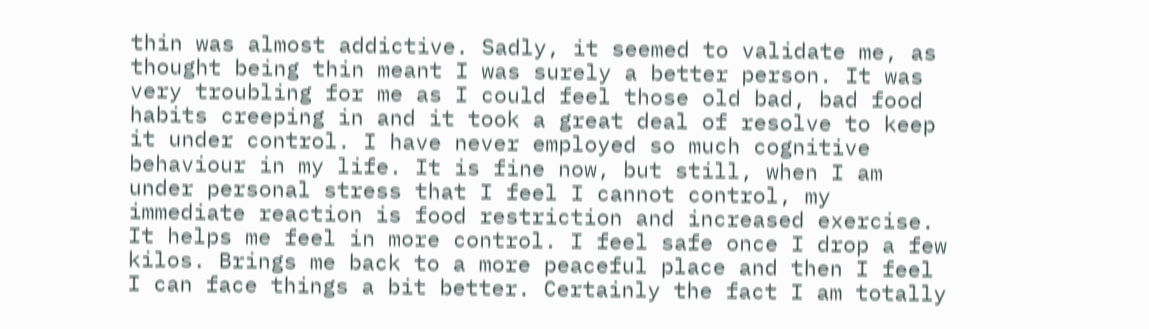thin was almost addictive. Sadly, it seemed to validate me, as thought being thin meant I was surely a better person. It was very troubling for me as I could feel those old bad, bad food habits creeping in and it took a great deal of resolve to keep it under control. I have never employed so much cognitive behaviour in my life. It is fine now, but still, when I am under personal stress that I feel I cannot control, my immediate reaction is food restriction and increased exercise. It helps me feel in more control. I feel safe once I drop a few kilos. Brings me back to a more peaceful place and then I feel I can face things a bit better. Certainly the fact I am totally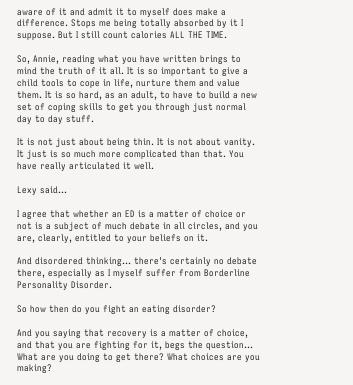aware of it and admit it to myself does make a difference. Stops me being totally absorbed by it I suppose. But I still count calories ALL THE TIME.

So, Annie, reading what you have written brings to mind the truth of it all. It is so important to give a child tools to cope in life, nurture them and value them. It is so hard, as an adult, to have to build a new set of coping skills to get you through just normal day to day stuff.

It is not just about being thin. It is not about vanity. It just is so much more complicated than that. You have really articulated it well.

Lexy said...

I agree that whether an ED is a matter of choice or not is a subject of much debate in all circles, and you are, clearly, entitled to your beliefs on it.

And disordered thinking... there's certainly no debate there, especially as I myself suffer from Borderline Personality Disorder.

So how then do you fight an eating disorder?

And you saying that recovery is a matter of choice, and that you are fighting for it, begs the question... What are you doing to get there? What choices are you making?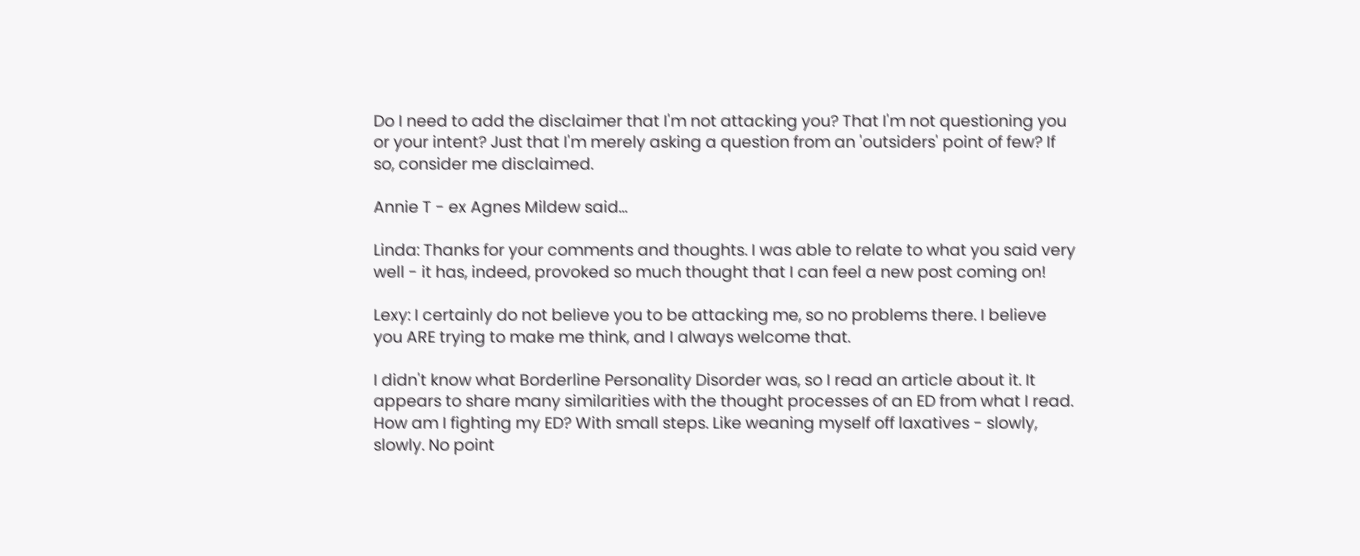Do I need to add the disclaimer that I'm not attacking you? That I'm not questioning you or your intent? Just that I'm merely asking a question from an 'outsiders' point of few? If so, consider me disclaimed.

Annie T - ex Agnes Mildew said...

Linda: Thanks for your comments and thoughts. I was able to relate to what you said very well - it has, indeed, provoked so much thought that I can feel a new post coming on!

Lexy: I certainly do not believe you to be attacking me, so no problems there. I believe you ARE trying to make me think, and I always welcome that.

I didn't know what Borderline Personality Disorder was, so I read an article about it. It appears to share many similarities with the thought processes of an ED from what I read.
How am I fighting my ED? With small steps. Like weaning myself off laxatives - slowly, slowly. No point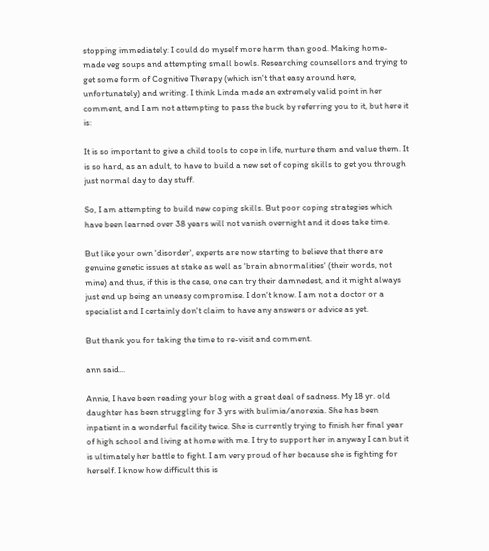stopping immediately: I could do myself more harm than good. Making home-made veg soups and attempting small bowls. Researching counsellors and trying to get some form of Cognitive Therapy (which isn't that easy around here, unfortunately) and writing. I think Linda made an extremely valid point in her comment, and I am not attempting to pass the buck by referring you to it, but here it is:

It is so important to give a child tools to cope in life, nurture them and value them. It is so hard, as an adult, to have to build a new set of coping skills to get you through just normal day to day stuff.

So, I am attempting to build new coping skills. But poor coping strategies which have been learned over 38 years will not vanish overnight and it does take time.

But like your own 'disorder', experts are now starting to believe that there are genuine genetic issues at stake as well as 'brain abnormalities' (their words, not mine) and thus, if this is the case, one can try their damnedest, and it might always just end up being an uneasy compromise. I don't know. I am not a doctor or a specialist and I certainly don't claim to have any answers or advice as yet.

But thank you for taking the time to re-visit and comment.

ann said...

Annie, I have been reading your blog with a great deal of sadness. My 18 yr. old daughter has been struggling for 3 yrs with bulimia/anorexia. She has been inpatient in a wonderful facility twice. She is currently trying to finish her final year of high school and living at home with me. I try to support her in anyway I can but it is ultimately her battle to fight. I am very proud of her because she is fighting for herself. I know how difficult this is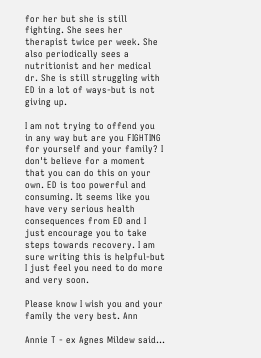for her but she is still fighting. She sees her therapist twice per week. She also periodically sees a nutritionist and her medical dr. She is still struggling with ED in a lot of ways-but is not giving up.

I am not trying to offend you in any way but are you FIGHTING for yourself and your family? I don't believe for a moment that you can do this on your own. ED is too powerful and consuming. It seems like you have very serious health consequences from ED and I just encourage you to take steps towards recovery. I am sure writing this is helpful-but I just feel you need to do more and very soon.

Please know I wish you and your family the very best. Ann

Annie T - ex Agnes Mildew said...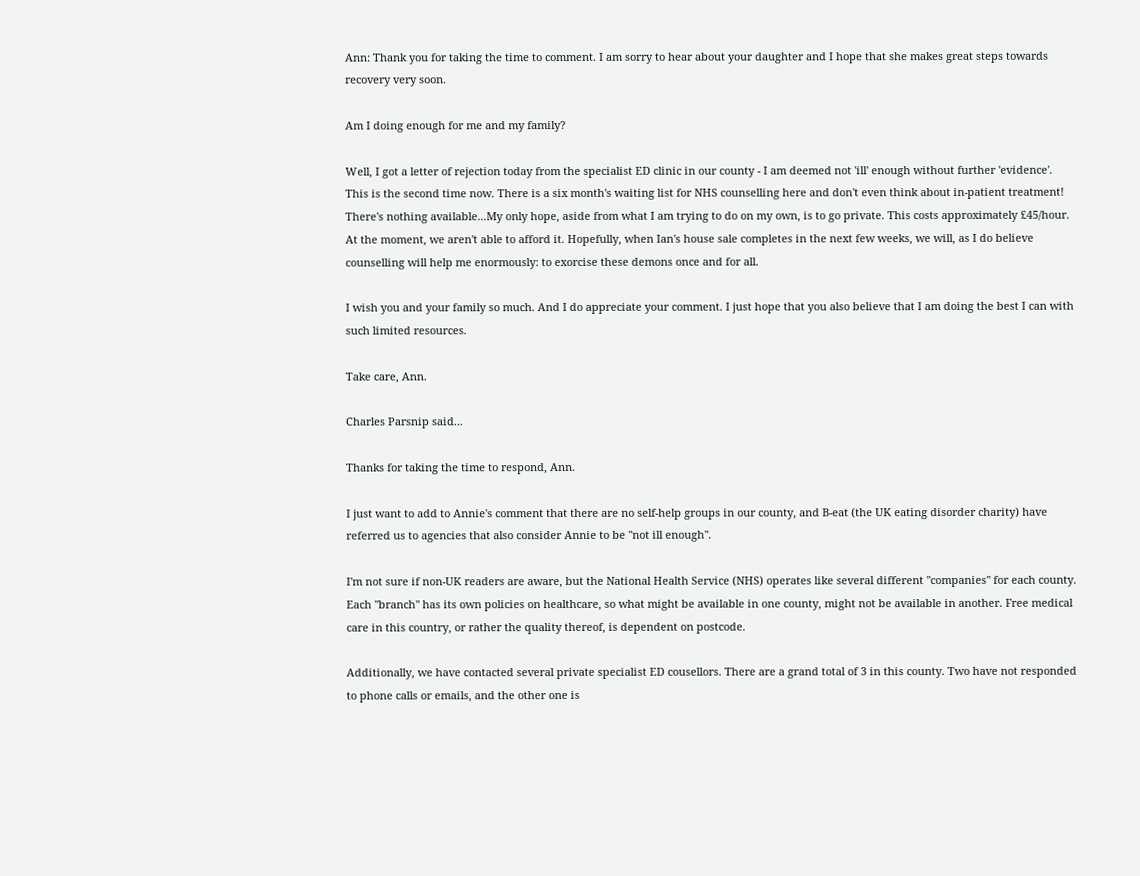Ann: Thank you for taking the time to comment. I am sorry to hear about your daughter and I hope that she makes great steps towards recovery very soon.

Am I doing enough for me and my family?

Well, I got a letter of rejection today from the specialist ED clinic in our county - I am deemed not 'ill' enough without further 'evidence'. This is the second time now. There is a six month's waiting list for NHS counselling here and don't even think about in-patient treatment! There's nothing available...My only hope, aside from what I am trying to do on my own, is to go private. This costs approximately £45/hour. At the moment, we aren't able to afford it. Hopefully, when Ian's house sale completes in the next few weeks, we will, as I do believe counselling will help me enormously: to exorcise these demons once and for all.

I wish you and your family so much. And I do appreciate your comment. I just hope that you also believe that I am doing the best I can with such limited resources.

Take care, Ann.

Charles Parsnip said...

Thanks for taking the time to respond, Ann.

I just want to add to Annie's comment that there are no self-help groups in our county, and B-eat (the UK eating disorder charity) have referred us to agencies that also consider Annie to be "not ill enough".

I'm not sure if non-UK readers are aware, but the National Health Service (NHS) operates like several different "companies" for each county. Each "branch" has its own policies on healthcare, so what might be available in one county, might not be available in another. Free medical care in this country, or rather the quality thereof, is dependent on postcode.

Additionally, we have contacted several private specialist ED cousellors. There are a grand total of 3 in this county. Two have not responded to phone calls or emails, and the other one is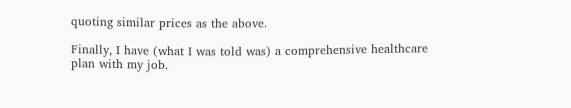quoting similar prices as the above.

Finally, I have (what I was told was) a comprehensive healthcare plan with my job.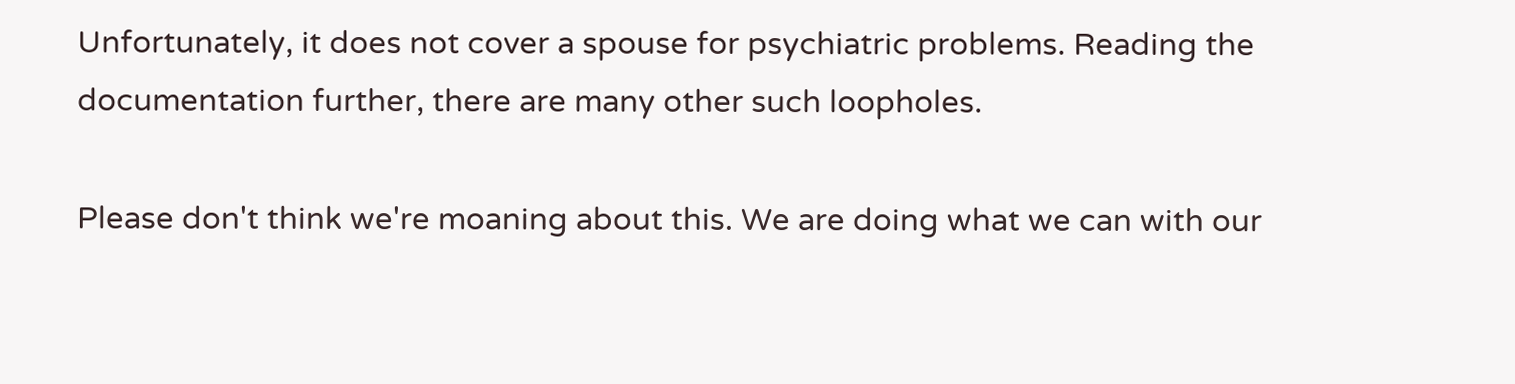Unfortunately, it does not cover a spouse for psychiatric problems. Reading the documentation further, there are many other such loopholes.

Please don't think we're moaning about this. We are doing what we can with our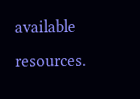available resources.